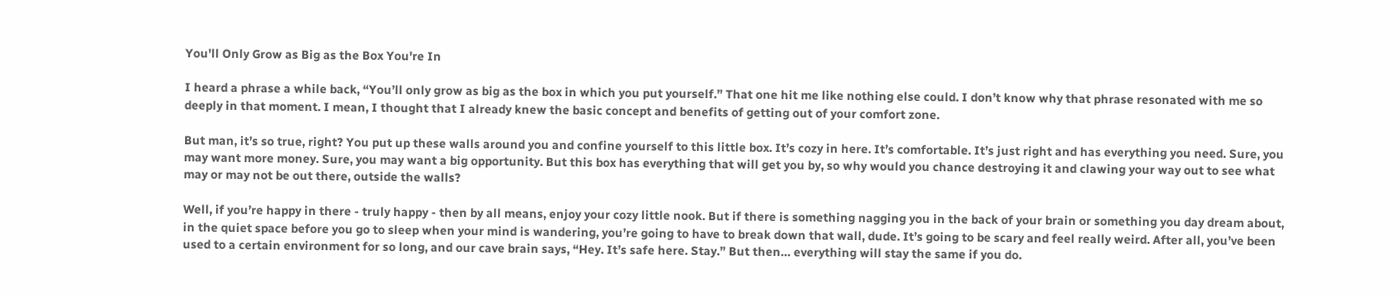You'll Only Grow as Big as the Box You're In

I heard a phrase a while back, “You’ll only grow as big as the box in which you put yourself.” That one hit me like nothing else could. I don’t know why that phrase resonated with me so deeply in that moment. I mean, I thought that I already knew the basic concept and benefits of getting out of your comfort zone.

But man, it’s so true, right? You put up these walls around you and confine yourself to this little box. It’s cozy in here. It’s comfortable. It’s just right and has everything you need. Sure, you may want more money. Sure, you may want a big opportunity. But this box has everything that will get you by, so why would you chance destroying it and clawing your way out to see what may or may not be out there, outside the walls?

Well, if you’re happy in there - truly happy - then by all means, enjoy your cozy little nook. But if there is something nagging you in the back of your brain or something you day dream about, in the quiet space before you go to sleep when your mind is wandering, you’re going to have to break down that wall, dude. It’s going to be scary and feel really weird. After all, you’ve been used to a certain environment for so long, and our cave brain says, “Hey. It’s safe here. Stay.” But then… everything will stay the same if you do.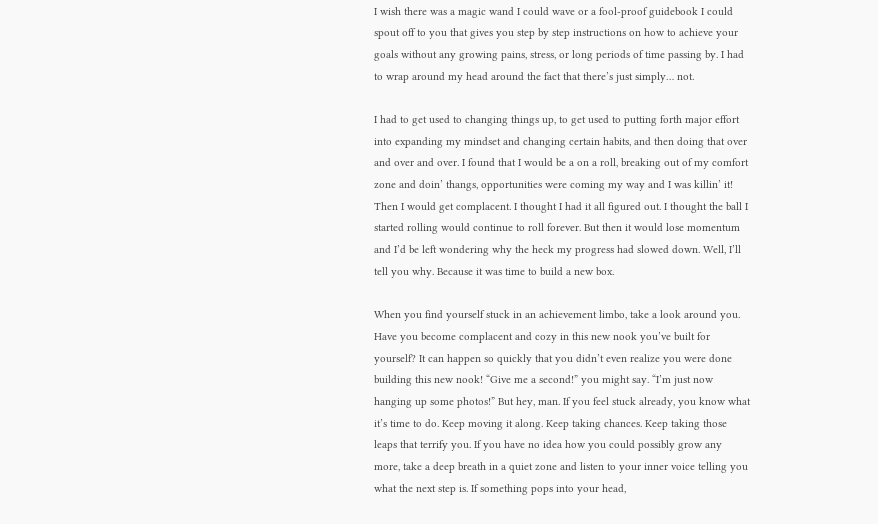I wish there was a magic wand I could wave or a fool-proof guidebook I could spout off to you that gives you step by step instructions on how to achieve your goals without any growing pains, stress, or long periods of time passing by. I had to wrap around my head around the fact that there’s just simply… not.

I had to get used to changing things up, to get used to putting forth major effort into expanding my mindset and changing certain habits, and then doing that over and over and over. I found that I would be a on a roll, breaking out of my comfort zone and doin’ thangs, opportunities were coming my way and I was killin’ it! Then I would get complacent. I thought I had it all figured out. I thought the ball I started rolling would continue to roll forever. But then it would lose momentum and I’d be left wondering why the heck my progress had slowed down. Well, I’ll tell you why. Because it was time to build a new box.

When you find yourself stuck in an achievement limbo, take a look around you. Have you become complacent and cozy in this new nook you’ve built for yourself? It can happen so quickly that you didn’t even realize you were done building this new nook! “Give me a second!” you might say. “I’m just now hanging up some photos!” But hey, man. If you feel stuck already, you know what it’s time to do. Keep moving it along. Keep taking chances. Keep taking those leaps that terrify you. If you have no idea how you could possibly grow any more, take a deep breath in a quiet zone and listen to your inner voice telling you what the next step is. If something pops into your head,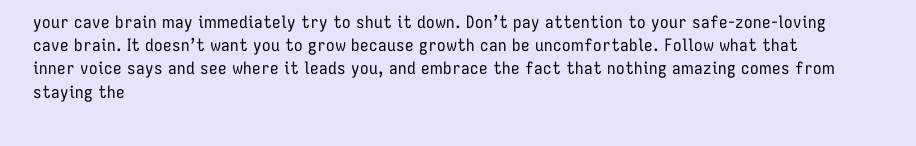your cave brain may immediately try to shut it down. Don’t pay attention to your safe-zone-loving cave brain. It doesn’t want you to grow because growth can be uncomfortable. Follow what that inner voice says and see where it leads you, and embrace the fact that nothing amazing comes from staying the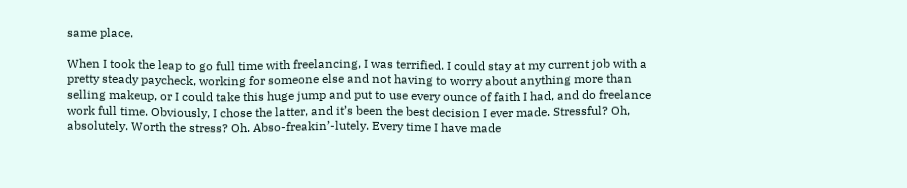same place.

When I took the leap to go full time with freelancing, I was terrified. I could stay at my current job with a pretty steady paycheck, working for someone else and not having to worry about anything more than selling makeup, or I could take this huge jump and put to use every ounce of faith I had, and do freelance work full time. Obviously, I chose the latter, and it’s been the best decision I ever made. Stressful? Oh, absolutely. Worth the stress? Oh. Abso-freakin’-lutely. Every time I have made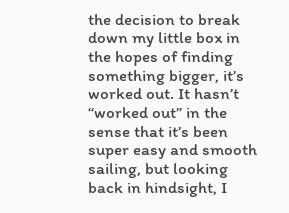the decision to break down my little box in the hopes of finding something bigger, it’s worked out. It hasn’t “worked out” in the sense that it’s been super easy and smooth sailing, but looking back in hindsight, I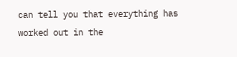can tell you that everything has worked out in the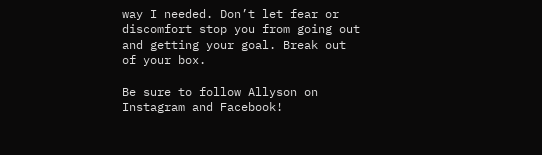way I needed. Don’t let fear or discomfort stop you from going out and getting your goal. Break out of your box.

Be sure to follow Allyson on Instagram and Facebook!